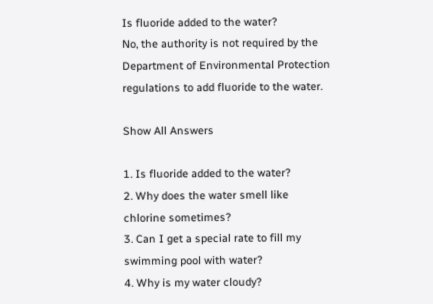Is fluoride added to the water?
No, the authority is not required by the Department of Environmental Protection regulations to add fluoride to the water.

Show All Answers

1. Is fluoride added to the water?
2. Why does the water smell like chlorine sometimes?
3. Can I get a special rate to fill my swimming pool with water?
4. Why is my water cloudy?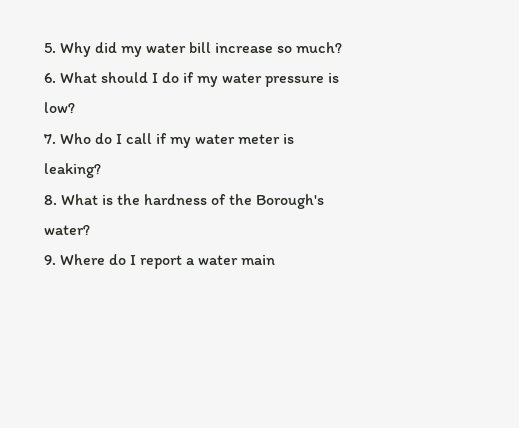5. Why did my water bill increase so much?
6. What should I do if my water pressure is low?
7. Who do I call if my water meter is leaking?
8. What is the hardness of the Borough's water?
9. Where do I report a water main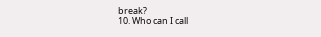break?
10. Who can I call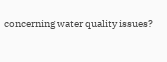concerning water quality issues?